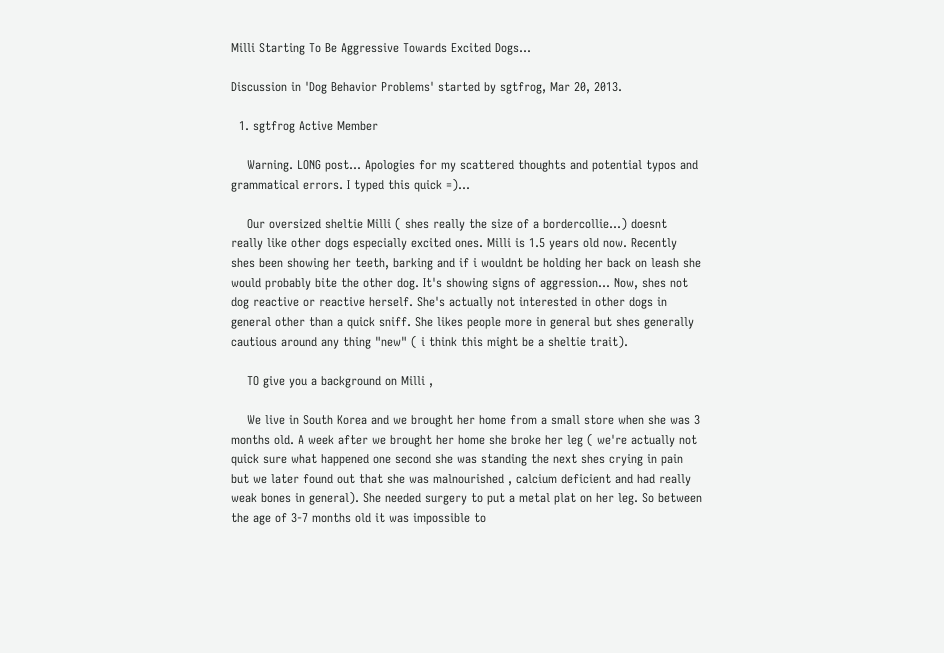Milli Starting To Be Aggressive Towards Excited Dogs...

Discussion in 'Dog Behavior Problems' started by sgtfrog, Mar 20, 2013.

  1. sgtfrog Active Member

    Warning. LONG post... Apologies for my scattered thoughts and potential typos and grammatical errors. I typed this quick =)...

    Our oversized sheltie Milli ( shes really the size of a bordercollie...) doesnt really like other dogs especially excited ones. Milli is 1.5 years old now. Recently shes been showing her teeth, barking and if i wouldnt be holding her back on leash she would probably bite the other dog. It's showing signs of aggression... Now, shes not dog reactive or reactive herself. She's actually not interested in other dogs in general other than a quick sniff. She likes people more in general but shes generally cautious around any thing "new" ( i think this might be a sheltie trait).

    TO give you a background on Milli ,

    We live in South Korea and we brought her home from a small store when she was 3 months old. A week after we brought her home she broke her leg ( we're actually not quick sure what happened one second she was standing the next shes crying in pain but we later found out that she was malnourished , calcium deficient and had really weak bones in general). She needed surgery to put a metal plat on her leg. So between the age of 3-7 months old it was impossible to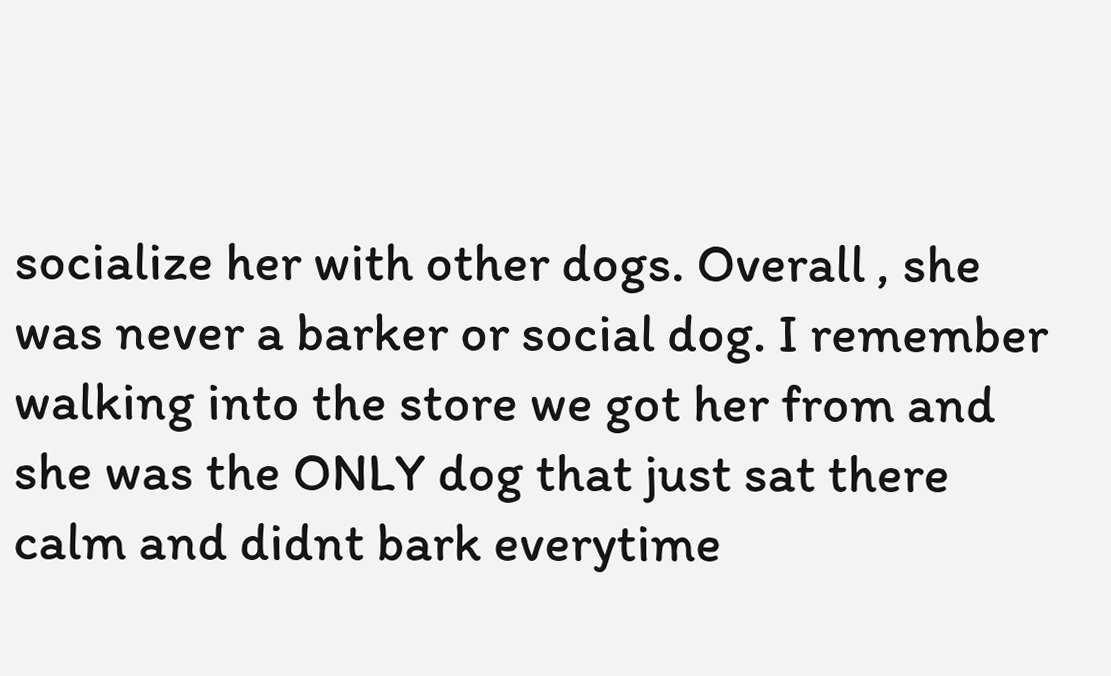socialize her with other dogs. Overall , she was never a barker or social dog. I remember walking into the store we got her from and she was the ONLY dog that just sat there calm and didnt bark everytime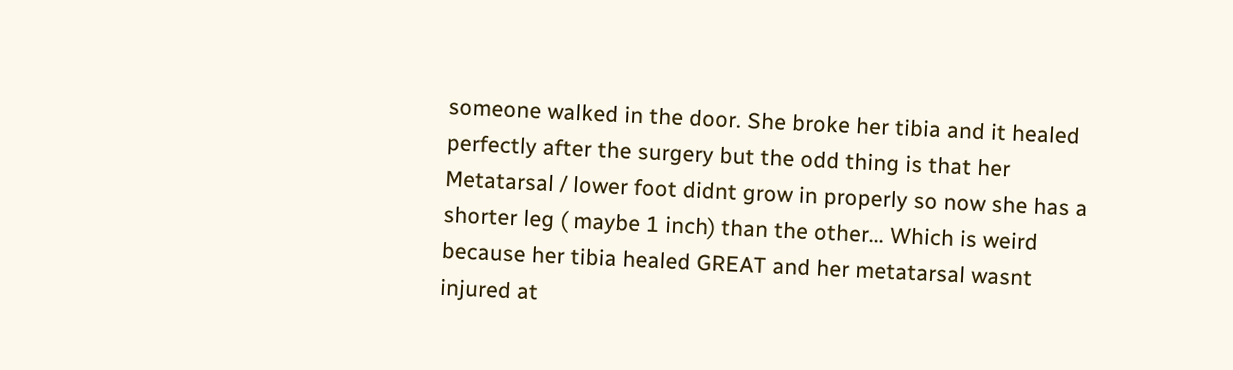someone walked in the door. She broke her tibia and it healed perfectly after the surgery but the odd thing is that her Metatarsal / lower foot didnt grow in properly so now she has a shorter leg ( maybe 1 inch) than the other... Which is weird because her tibia healed GREAT and her metatarsal wasnt injured at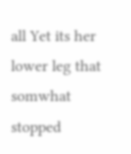all Yet its her lower leg that somwhat stopped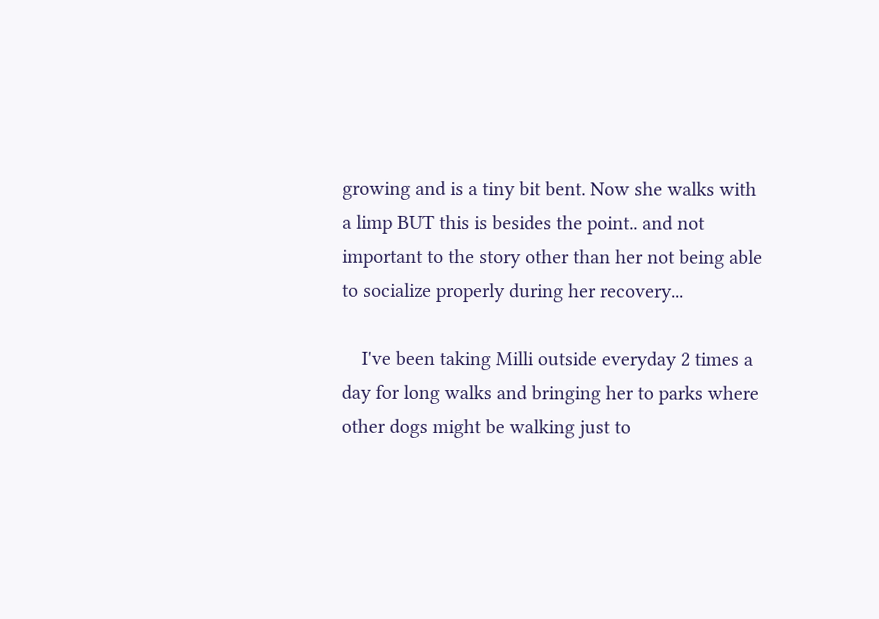growing and is a tiny bit bent. Now she walks with a limp BUT this is besides the point.. and not important to the story other than her not being able to socialize properly during her recovery...

    I've been taking Milli outside everyday 2 times a day for long walks and bringing her to parks where other dogs might be walking just to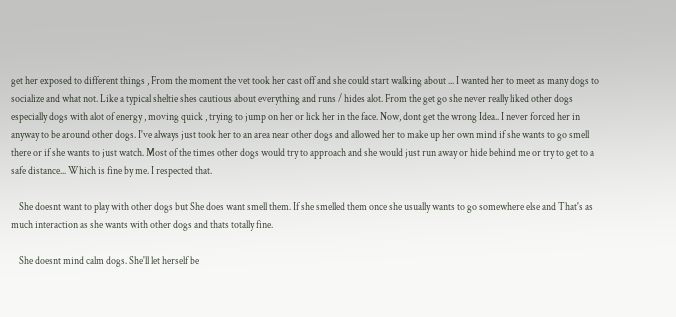get her exposed to different things , From the moment the vet took her cast off and she could start walking about ... I wanted her to meet as many dogs to socialize and what not. Like a typical sheltie shes cautious about everything and runs / hides alot. From the get go she never really liked other dogs especially dogs with alot of energy , moving quick , trying to jump on her or lick her in the face. Now, dont get the wrong Idea.. I never forced her in anyway to be around other dogs. I've always just took her to an area near other dogs and allowed her to make up her own mind if she wants to go smell there or if she wants to just watch. Most of the times other dogs would try to approach and she would just run away or hide behind me or try to get to a safe distance... Which is fine by me. I respected that.

    She doesnt want to play with other dogs but She does want smell them. If she smelled them once she usually wants to go somewhere else and That's as much interaction as she wants with other dogs and thats totally fine.

    She doesnt mind calm dogs. She'll let herself be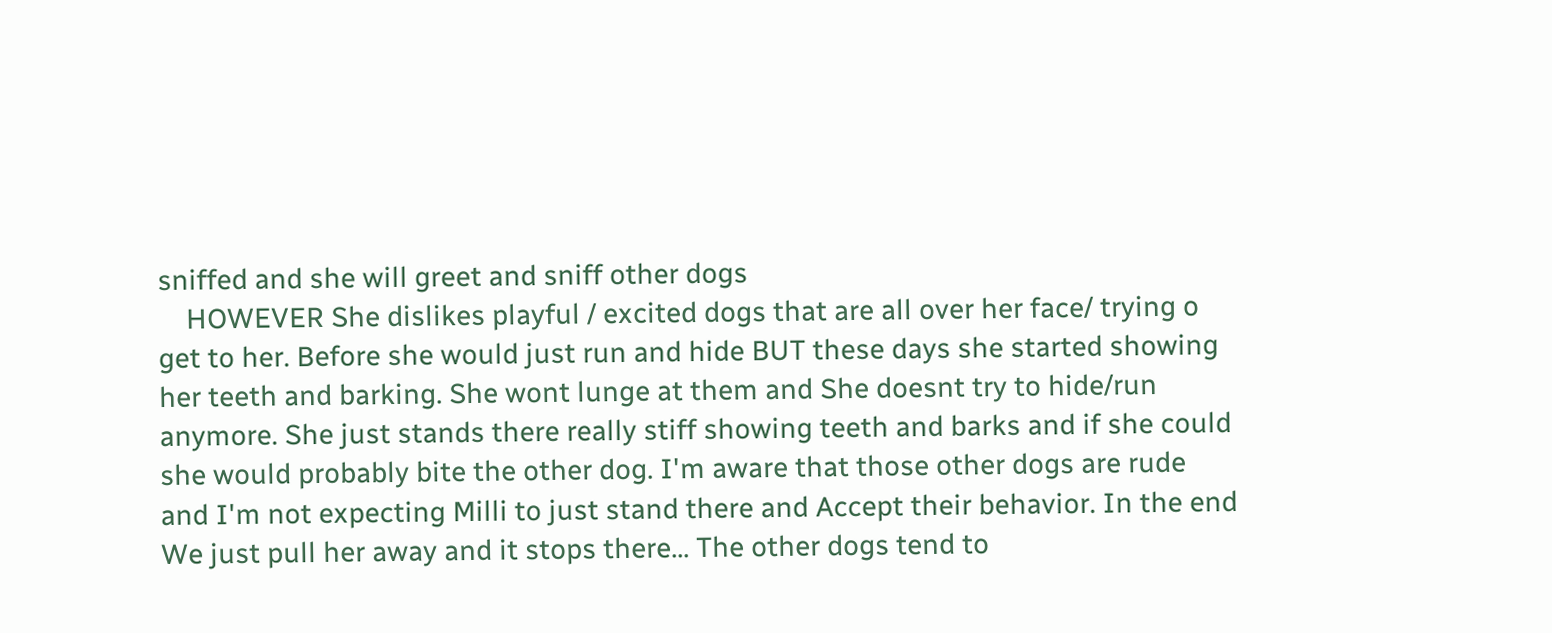sniffed and she will greet and sniff other dogs
    HOWEVER She dislikes playful / excited dogs that are all over her face/ trying o get to her. Before she would just run and hide BUT these days she started showing her teeth and barking. She wont lunge at them and She doesnt try to hide/run anymore. She just stands there really stiff showing teeth and barks and if she could she would probably bite the other dog. I'm aware that those other dogs are rude and I'm not expecting Milli to just stand there and Accept their behavior. In the end We just pull her away and it stops there... The other dogs tend to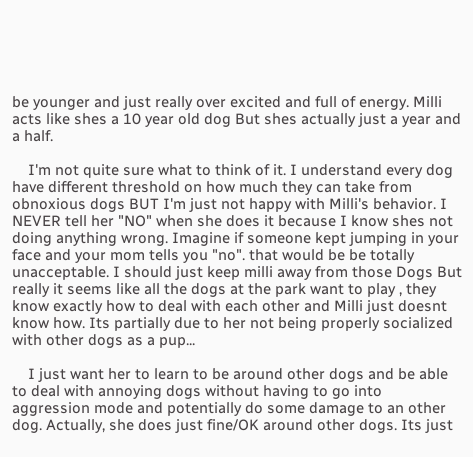be younger and just really over excited and full of energy. Milli acts like shes a 10 year old dog But shes actually just a year and a half.

    I'm not quite sure what to think of it. I understand every dog have different threshold on how much they can take from obnoxious dogs BUT I'm just not happy with Milli's behavior. I NEVER tell her "NO" when she does it because I know shes not doing anything wrong. Imagine if someone kept jumping in your face and your mom tells you "no". that would be be totally unacceptable. I should just keep milli away from those Dogs But really it seems like all the dogs at the park want to play , they know exactly how to deal with each other and Milli just doesnt know how. Its partially due to her not being properly socialized with other dogs as a pup...

    I just want her to learn to be around other dogs and be able to deal with annoying dogs without having to go into aggression mode and potentially do some damage to an other dog. Actually, she does just fine/OK around other dogs. Its just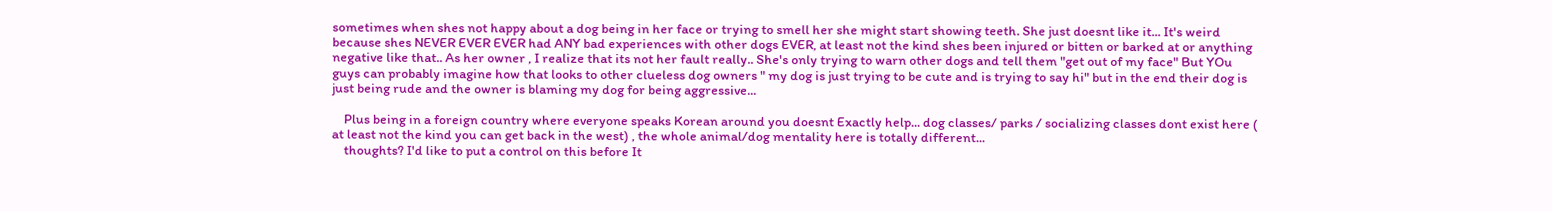sometimes when shes not happy about a dog being in her face or trying to smell her she might start showing teeth. She just doesnt like it... It's weird because shes NEVER EVER EVER had ANY bad experiences with other dogs EVER, at least not the kind shes been injured or bitten or barked at or anything negative like that.. As her owner , I realize that its not her fault really.. She's only trying to warn other dogs and tell them "get out of my face" But YOu guys can probably imagine how that looks to other clueless dog owners " my dog is just trying to be cute and is trying to say hi" but in the end their dog is just being rude and the owner is blaming my dog for being aggressive...

    Plus being in a foreign country where everyone speaks Korean around you doesnt Exactly help... dog classes/ parks / socializing classes dont exist here ( at least not the kind you can get back in the west) , the whole animal/dog mentality here is totally different...
    thoughts? I'd like to put a control on this before It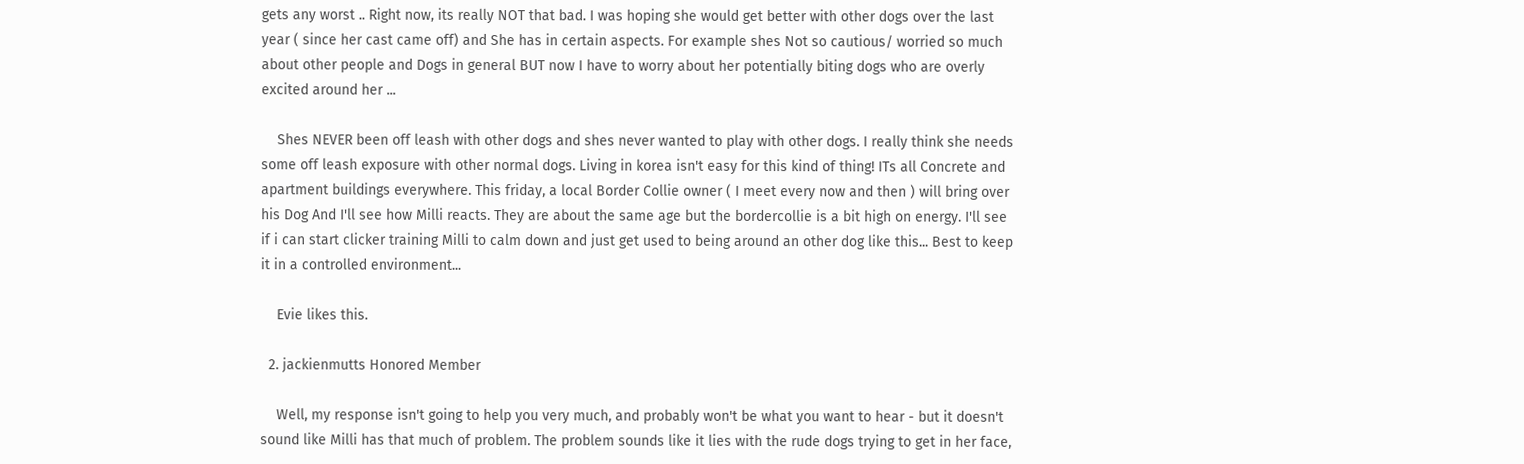gets any worst .. Right now, its really NOT that bad. I was hoping she would get better with other dogs over the last year ( since her cast came off) and She has in certain aspects. For example shes Not so cautious/ worried so much about other people and Dogs in general BUT now I have to worry about her potentially biting dogs who are overly excited around her ...

    Shes NEVER been off leash with other dogs and shes never wanted to play with other dogs. I really think she needs some off leash exposure with other normal dogs. Living in korea isn't easy for this kind of thing! ITs all Concrete and apartment buildings everywhere. This friday, a local Border Collie owner ( I meet every now and then ) will bring over his Dog And I'll see how Milli reacts. They are about the same age but the bordercollie is a bit high on energy. I'll see if i can start clicker training Milli to calm down and just get used to being around an other dog like this... Best to keep it in a controlled environment...

    Evie likes this.

  2. jackienmutts Honored Member

    Well, my response isn't going to help you very much, and probably won't be what you want to hear - but it doesn't sound like Milli has that much of problem. The problem sounds like it lies with the rude dogs trying to get in her face,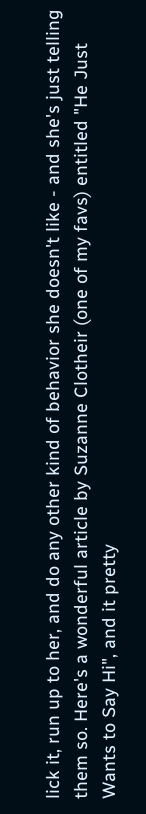lick it, run up to her, and do any other kind of behavior she doesn't like - and she's just telling them so. Here's a wonderful article by Suzanne Clotheir (one of my favs) entitled "He Just Wants to Say Hi", and it pretty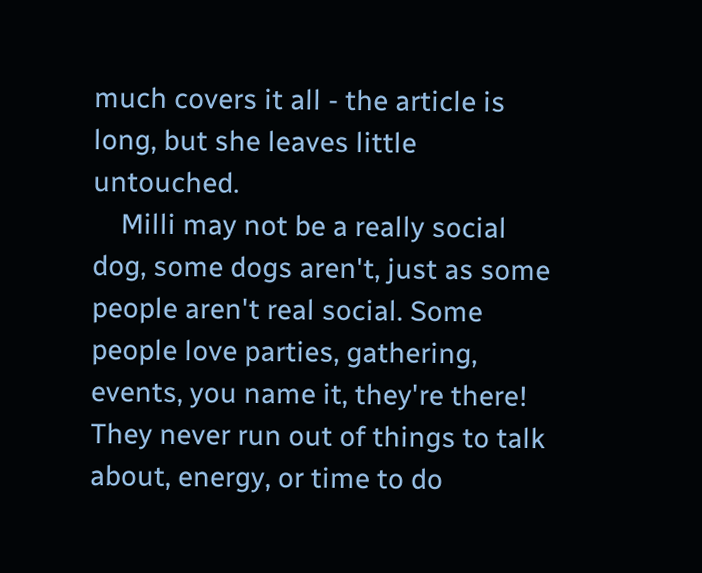much covers it all - the article is long, but she leaves little untouched.
    Milli may not be a really social dog, some dogs aren't, just as some people aren't real social. Some people love parties, gathering, events, you name it, they're there! They never run out of things to talk about, energy, or time to do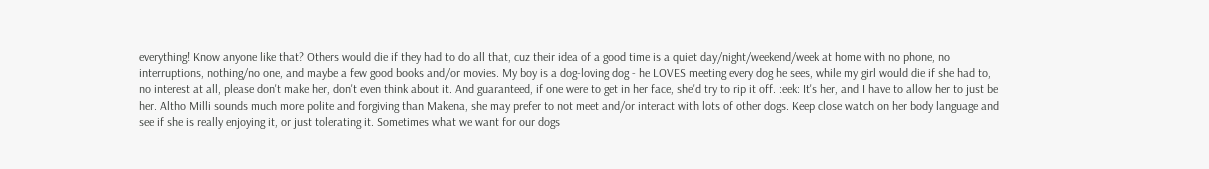everything! Know anyone like that? Others would die if they had to do all that, cuz their idea of a good time is a quiet day/night/weekend/week at home with no phone, no interruptions, nothing/no one, and maybe a few good books and/or movies. My boy is a dog-loving dog - he LOVES meeting every dog he sees, while my girl would die if she had to, no interest at all, please don't make her, don't even think about it. And guaranteed, if one were to get in her face, she'd try to rip it off. :eek: It's her, and I have to allow her to just be her. Altho Milli sounds much more polite and forgiving than Makena, she may prefer to not meet and/or interact with lots of other dogs. Keep close watch on her body language and see if she is really enjoying it, or just tolerating it. Sometimes what we want for our dogs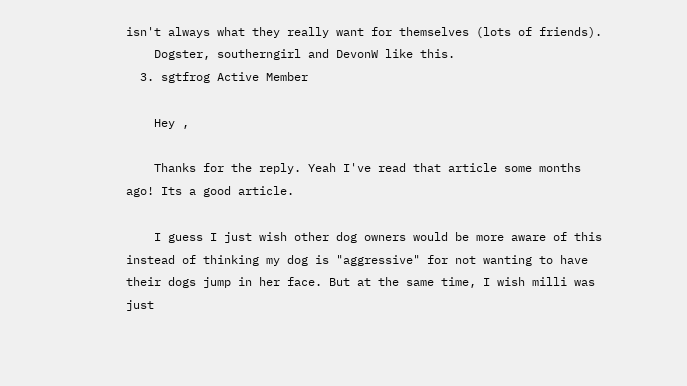isn't always what they really want for themselves (lots of friends).
    Dogster, southerngirl and DevonW like this.
  3. sgtfrog Active Member

    Hey ,

    Thanks for the reply. Yeah I've read that article some months ago! Its a good article.

    I guess I just wish other dog owners would be more aware of this instead of thinking my dog is "aggressive" for not wanting to have their dogs jump in her face. But at the same time, I wish milli was just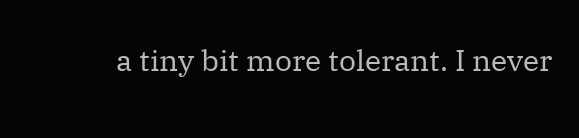a tiny bit more tolerant. I never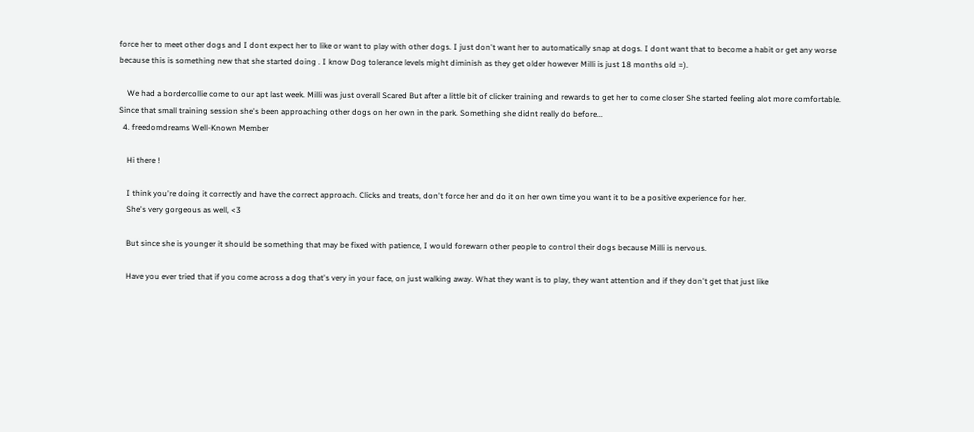force her to meet other dogs and I dont expect her to like or want to play with other dogs. I just don't want her to automatically snap at dogs. I dont want that to become a habit or get any worse because this is something new that she started doing . I know Dog tolerance levels might diminish as they get older however Milli is just 18 months old =).

    We had a bordercollie come to our apt last week. Milli was just overall Scared But after a little bit of clicker training and rewards to get her to come closer She started feeling alot more comfortable. Since that small training session she's been approaching other dogs on her own in the park. Something she didnt really do before...
  4. freedomdreams Well-Known Member

    Hi there !

    I think you're doing it correctly and have the correct approach. Clicks and treats, don't force her and do it on her own time you want it to be a positive experience for her.
    She's very gorgeous as well, <3

    But since she is younger it should be something that may be fixed with patience, I would forewarn other people to control their dogs because Milli is nervous.

    Have you ever tried that if you come across a dog that's very in your face, on just walking away. What they want is to play, they want attention and if they don't get that just like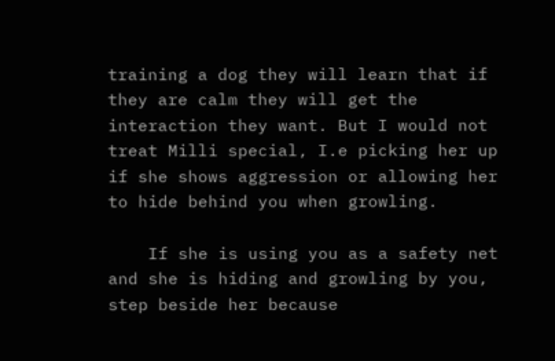training a dog they will learn that if they are calm they will get the interaction they want. But I would not treat Milli special, I.e picking her up if she shows aggression or allowing her to hide behind you when growling.

    If she is using you as a safety net and she is hiding and growling by you, step beside her because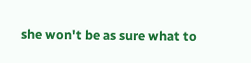she won't be as sure what to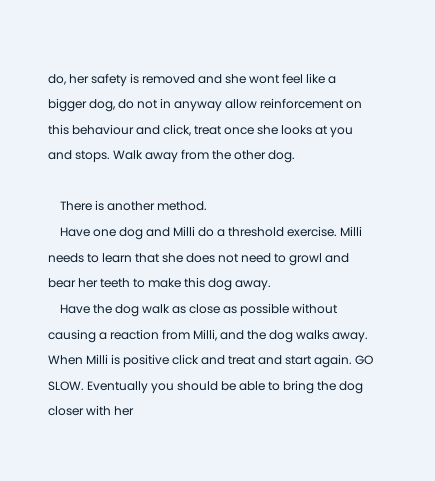do, her safety is removed and she wont feel like a bigger dog, do not in anyway allow reinforcement on this behaviour and click, treat once she looks at you and stops. Walk away from the other dog.

    There is another method.
    Have one dog and Milli do a threshold exercise. Milli needs to learn that she does not need to growl and bear her teeth to make this dog away.
    Have the dog walk as close as possible without causing a reaction from Milli, and the dog walks away. When Milli is positive click and treat and start again. GO SLOW. Eventually you should be able to bring the dog closer with her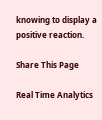knowing to display a positive reaction.

Share This Page

Real Time Analytics